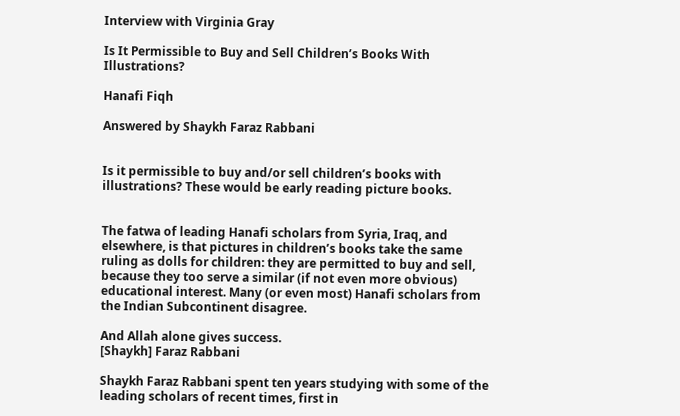Interview with Virginia Gray

Is It Permissible to Buy and Sell Children’s Books With Illustrations?

Hanafi Fiqh

Answered by Shaykh Faraz Rabbani


Is it permissible to buy and/or sell children’s books with illustrations? These would be early reading picture books.


The fatwa of leading Hanafi scholars from Syria, Iraq, and elsewhere, is that pictures in children’s books take the same ruling as dolls for children: they are permitted to buy and sell, because they too serve a similar (if not even more obvious) educational interest. Many (or even most) Hanafi scholars from the Indian Subcontinent disagree.

And Allah alone gives success.
[Shaykh] Faraz Rabbani

Shaykh Faraz Rabbani spent ten years studying with some of the leading scholars of recent times, first in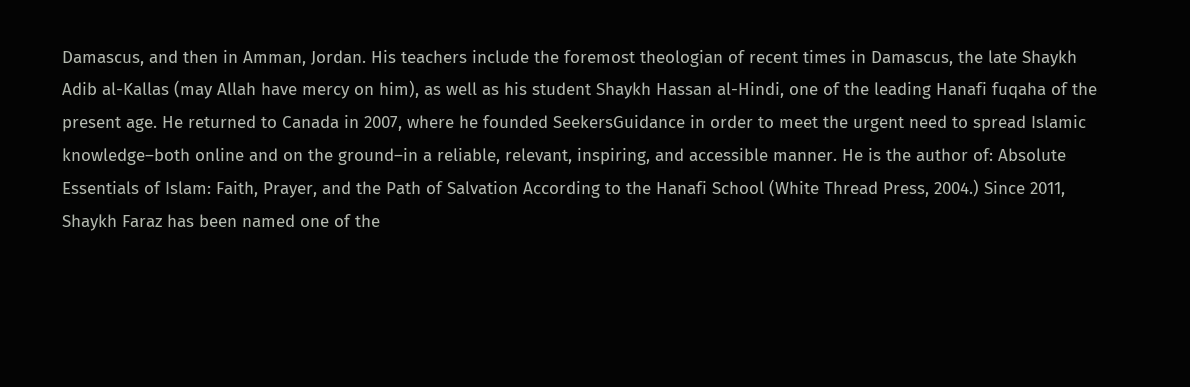Damascus, and then in Amman, Jordan. His teachers include the foremost theologian of recent times in Damascus, the late Shaykh Adib al-Kallas (may Allah have mercy on him), as well as his student Shaykh Hassan al-Hindi, one of the leading Hanafi fuqaha of the present age. He returned to Canada in 2007, where he founded SeekersGuidance in order to meet the urgent need to spread Islamic knowledge–both online and on the ground–in a reliable, relevant, inspiring, and accessible manner. He is the author of: Absolute Essentials of Islam: Faith, Prayer, and the Path of Salvation According to the Hanafi School (White Thread Press, 2004.) Since 2011, Shaykh Faraz has been named one of the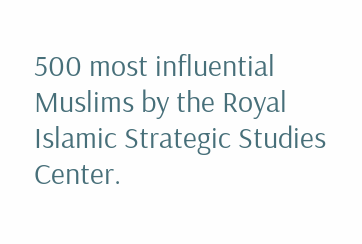500 most influential Muslims by the Royal Islamic Strategic Studies Center.